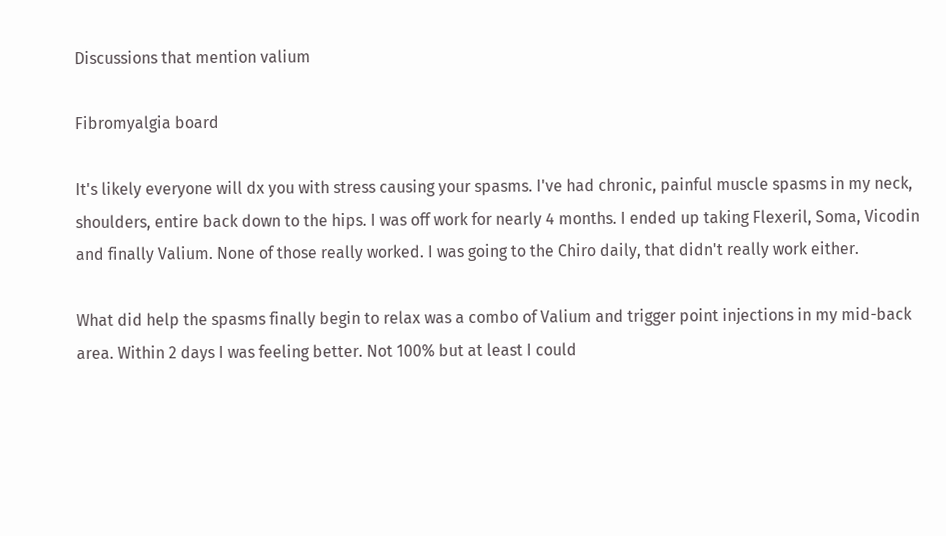Discussions that mention valium

Fibromyalgia board

It's likely everyone will dx you with stress causing your spasms. I've had chronic, painful muscle spasms in my neck, shoulders, entire back down to the hips. I was off work for nearly 4 months. I ended up taking Flexeril, Soma, Vicodin and finally Valium. None of those really worked. I was going to the Chiro daily, that didn't really work either.

What did help the spasms finally begin to relax was a combo of Valium and trigger point injections in my mid-back area. Within 2 days I was feeling better. Not 100% but at least I could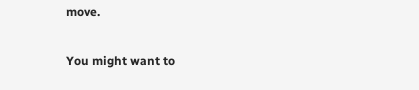move.

You might want to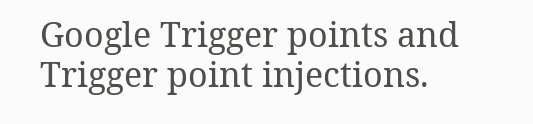Google Trigger points and Trigger point injections.